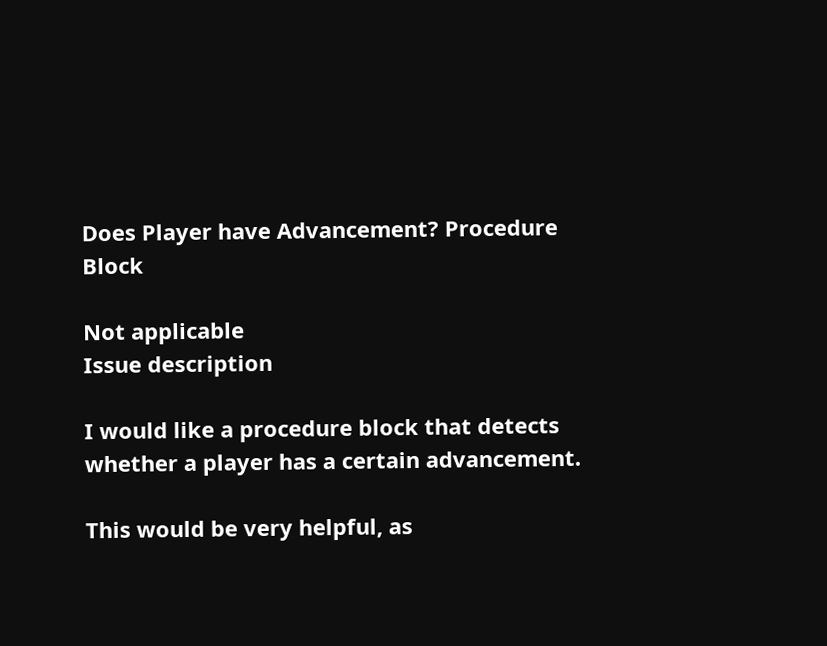Does Player have Advancement? Procedure Block

Not applicable
Issue description

I would like a procedure block that detects whether a player has a certain advancement.

This would be very helpful, as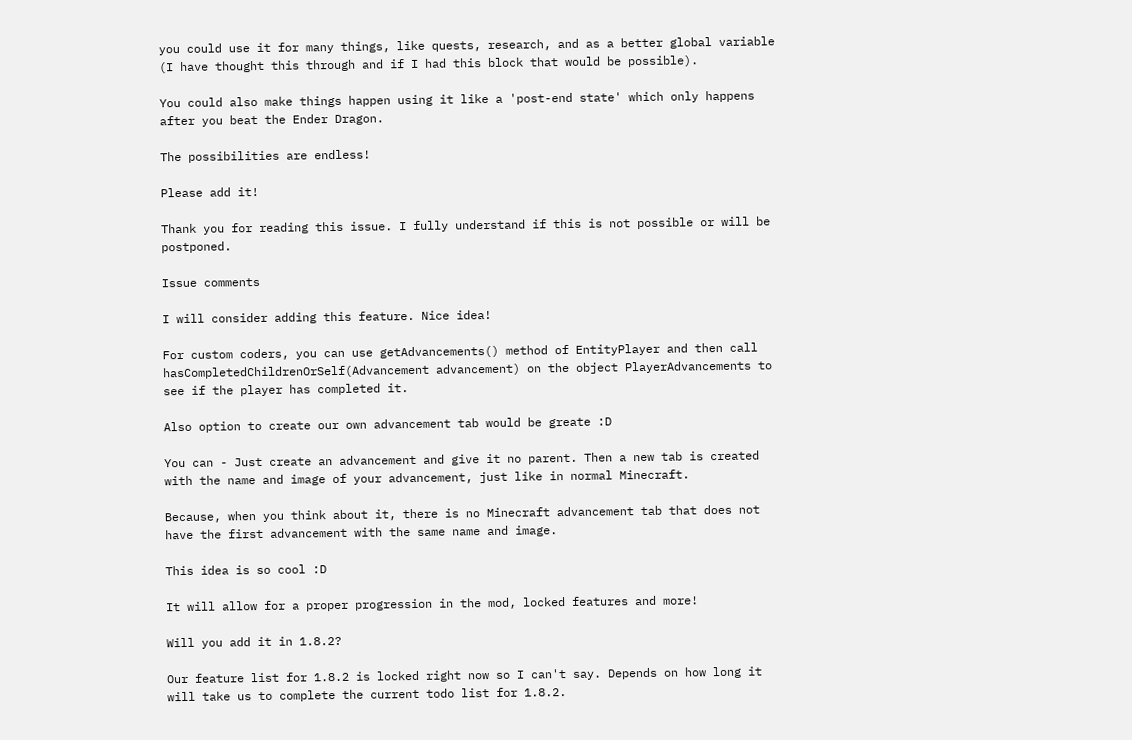you could use it for many things, like quests, research, and as a better global variable (I have thought this through and if I had this block that would be possible).

You could also make things happen using it like a 'post-end state' which only happens after you beat the Ender Dragon.

The possibilities are endless!

Please add it!

Thank you for reading this issue. I fully understand if this is not possible or will be postponed.

Issue comments

I will consider adding this feature. Nice idea!

For custom coders, you can use getAdvancements() method of EntityPlayer and then call hasCompletedChildrenOrSelf(Advancement advancement) on the object PlayerAdvancements to see if the player has completed it.

Also option to create our own advancement tab would be greate :D

You can - Just create an advancement and give it no parent. Then a new tab is created with the name and image of your advancement, just like in normal Minecraft.

Because, when you think about it, there is no Minecraft advancement tab that does not have the first advancement with the same name and image.

This idea is so cool :D

It will allow for a proper progression in the mod, locked features and more!

Will you add it in 1.8.2?

Our feature list for 1.8.2 is locked right now so I can't say. Depends on how long it will take us to complete the current todo list for 1.8.2.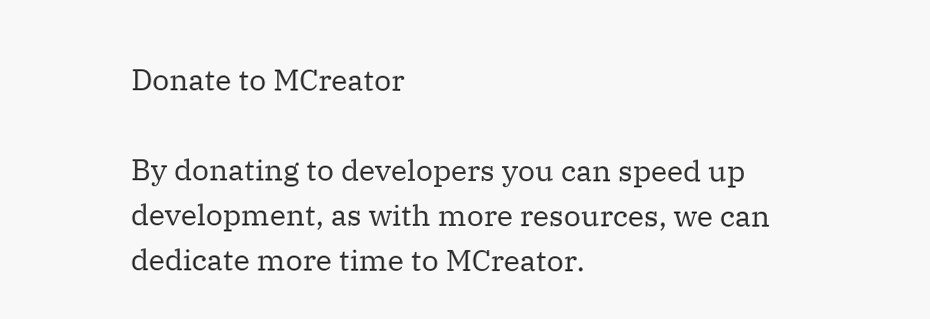Donate to MCreator

By donating to developers you can speed up development, as with more resources, we can dedicate more time to MCreator.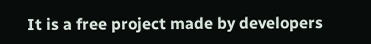It is a free project made by developers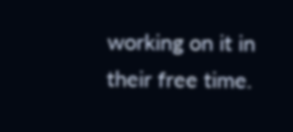working on it in their free time.